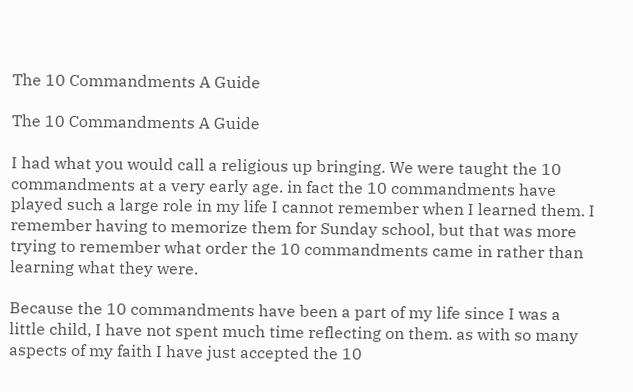The 10 Commandments A Guide

The 10 Commandments A Guide

I had what you would call a religious up bringing. We were taught the 10 commandments at a very early age. in fact the 10 commandments have played such a large role in my life I cannot remember when I learned them. I remember having to memorize them for Sunday school, but that was more trying to remember what order the 10 commandments came in rather than learning what they were.

Because the 10 commandments have been a part of my life since I was a little child, I have not spent much time reflecting on them. as with so many aspects of my faith I have just accepted the 10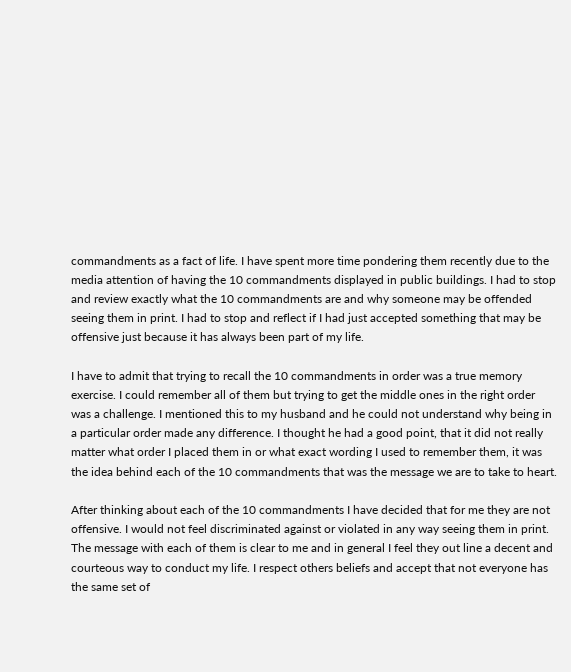commandments as a fact of life. I have spent more time pondering them recently due to the media attention of having the 10 commandments displayed in public buildings. I had to stop and review exactly what the 10 commandments are and why someone may be offended seeing them in print. I had to stop and reflect if I had just accepted something that may be offensive just because it has always been part of my life.

I have to admit that trying to recall the 10 commandments in order was a true memory exercise. I could remember all of them but trying to get the middle ones in the right order was a challenge. I mentioned this to my husband and he could not understand why being in a particular order made any difference. I thought he had a good point, that it did not really matter what order I placed them in or what exact wording I used to remember them, it was the idea behind each of the 10 commandments that was the message we are to take to heart.

After thinking about each of the 10 commandments I have decided that for me they are not offensive. I would not feel discriminated against or violated in any way seeing them in print. The message with each of them is clear to me and in general I feel they out line a decent and courteous way to conduct my life. I respect others beliefs and accept that not everyone has the same set of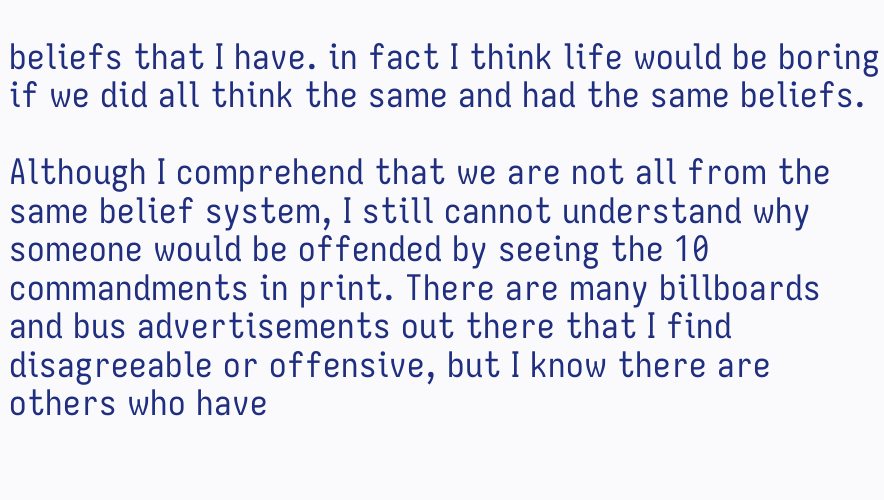beliefs that I have. in fact I think life would be boring if we did all think the same and had the same beliefs.

Although I comprehend that we are not all from the same belief system, I still cannot understand why someone would be offended by seeing the 10 commandments in print. There are many billboards and bus advertisements out there that I find disagreeable or offensive, but I know there are others who have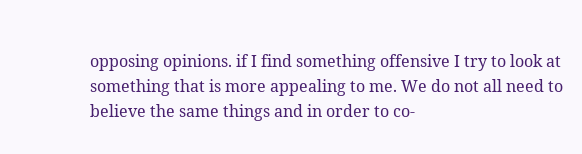opposing opinions. if I find something offensive I try to look at something that is more appealing to me. We do not all need to believe the same things and in order to co-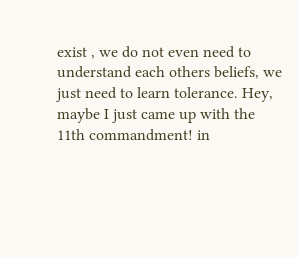exist , we do not even need to understand each others beliefs, we just need to learn tolerance. Hey, maybe I just came up with the 11th commandment! in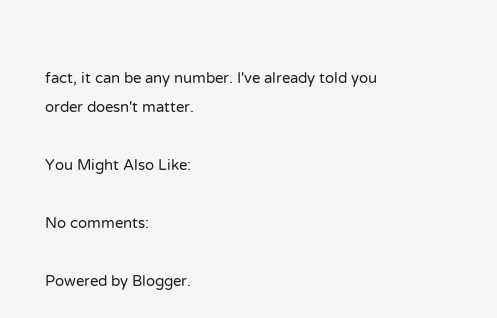fact, it can be any number. I've already told you order doesn't matter.

You Might Also Like:

No comments:

Powered by Blogger.